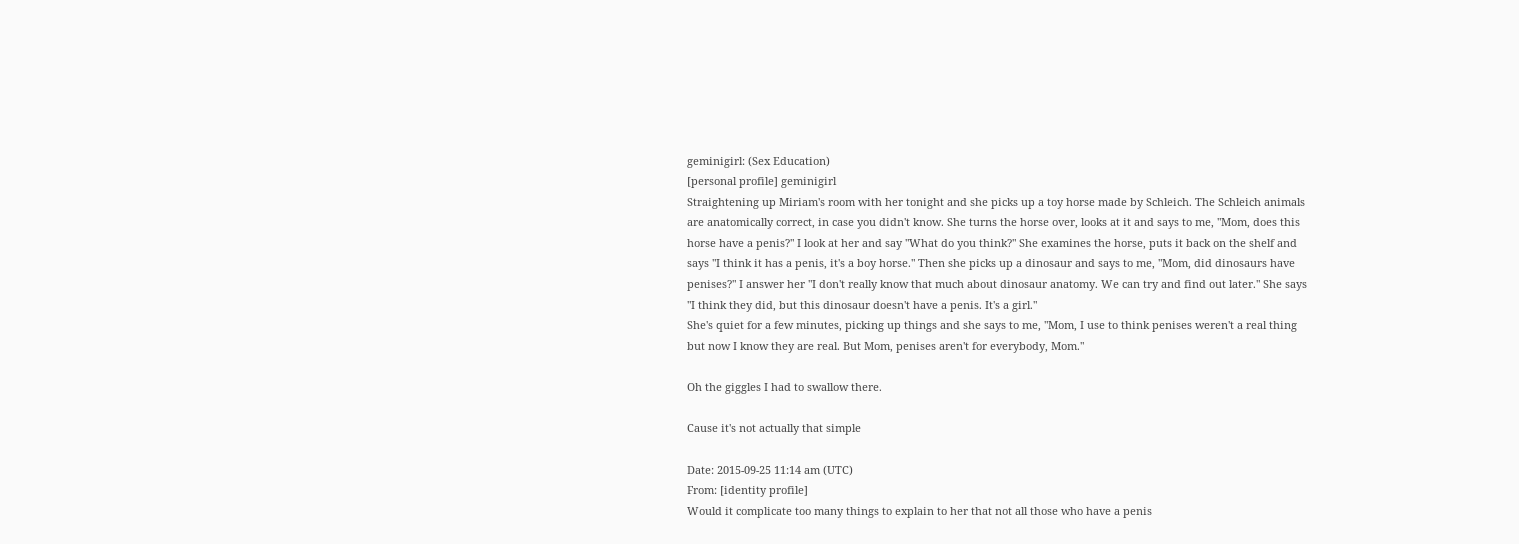geminigirl: (Sex Education)
[personal profile] geminigirl
Straightening up Miriam's room with her tonight and she picks up a toy horse made by Schleich. The Schleich animals are anatomically correct, in case you didn't know. She turns the horse over, looks at it and says to me, "Mom, does this horse have a penis?" I look at her and say "What do you think?" She examines the horse, puts it back on the shelf and says "I think it has a penis, it's a boy horse." Then she picks up a dinosaur and says to me, "Mom, did dinosaurs have penises?" I answer her "I don't really know that much about dinosaur anatomy. We can try and find out later." She says "I think they did, but this dinosaur doesn't have a penis. It's a girl."
She's quiet for a few minutes, picking up things and she says to me, "Mom, I use to think penises weren't a real thing but now I know they are real. But Mom, penises aren't for everybody, Mom."

Oh the giggles I had to swallow there.

Cause it's not actually that simple

Date: 2015-09-25 11:14 am (UTC)
From: [identity profile]
Would it complicate too many things to explain to her that not all those who have a penis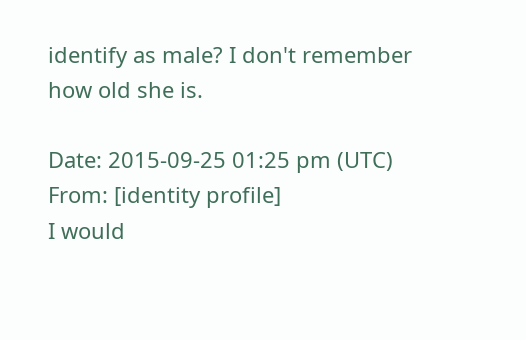identify as male? I don't remember how old she is.

Date: 2015-09-25 01:25 pm (UTC)
From: [identity profile]
I would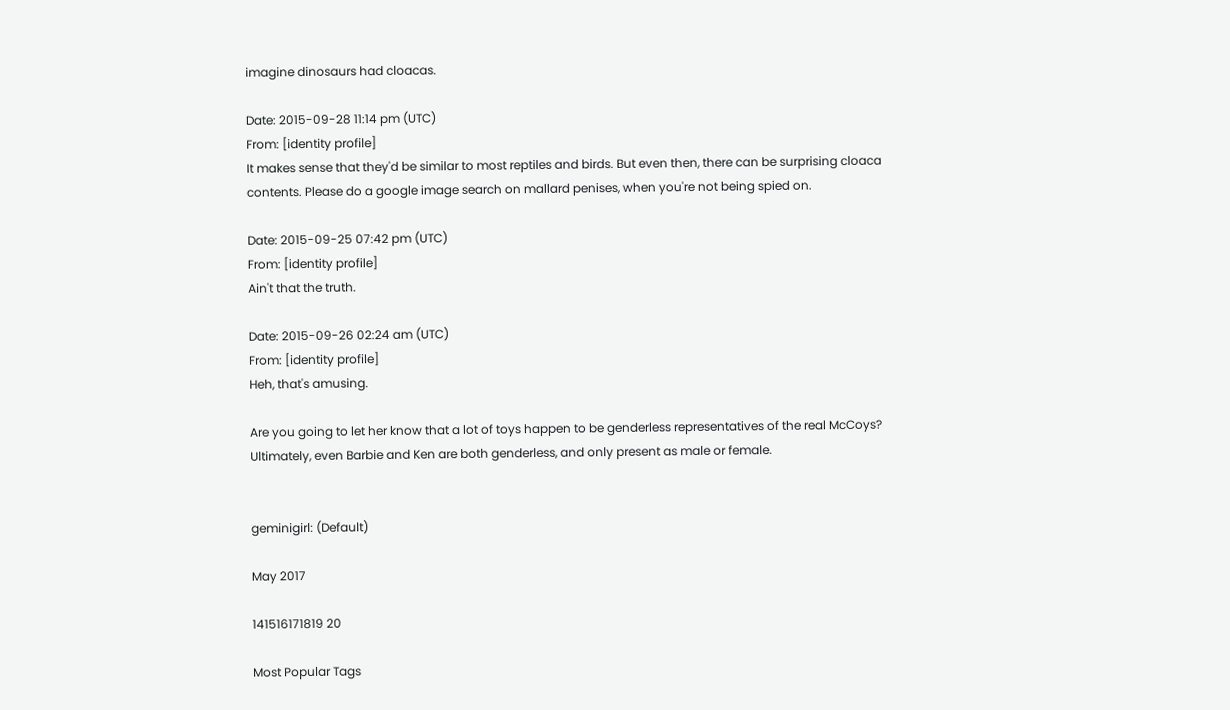imagine dinosaurs had cloacas.

Date: 2015-09-28 11:14 pm (UTC)
From: [identity profile]
It makes sense that they'd be similar to most reptiles and birds. But even then, there can be surprising cloaca contents. Please do a google image search on mallard penises, when you're not being spied on.

Date: 2015-09-25 07:42 pm (UTC)
From: [identity profile]
Ain't that the truth.

Date: 2015-09-26 02:24 am (UTC)
From: [identity profile]
Heh, that's amusing.

Are you going to let her know that a lot of toys happen to be genderless representatives of the real McCoys? Ultimately, even Barbie and Ken are both genderless, and only present as male or female.


geminigirl: (Default)

May 2017

141516171819 20

Most Popular Tags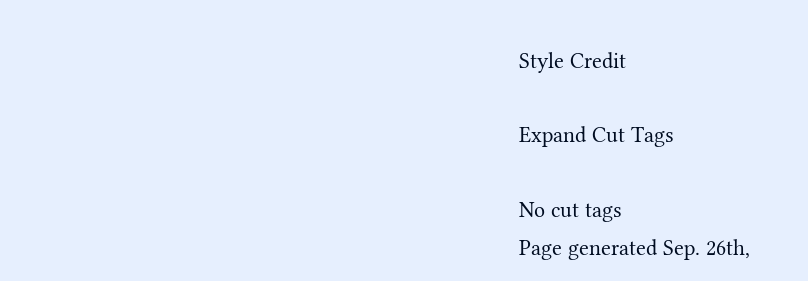Style Credit

Expand Cut Tags

No cut tags
Page generated Sep. 26th,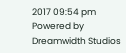2017 09:54 pm
Powered by Dreamwidth Studios